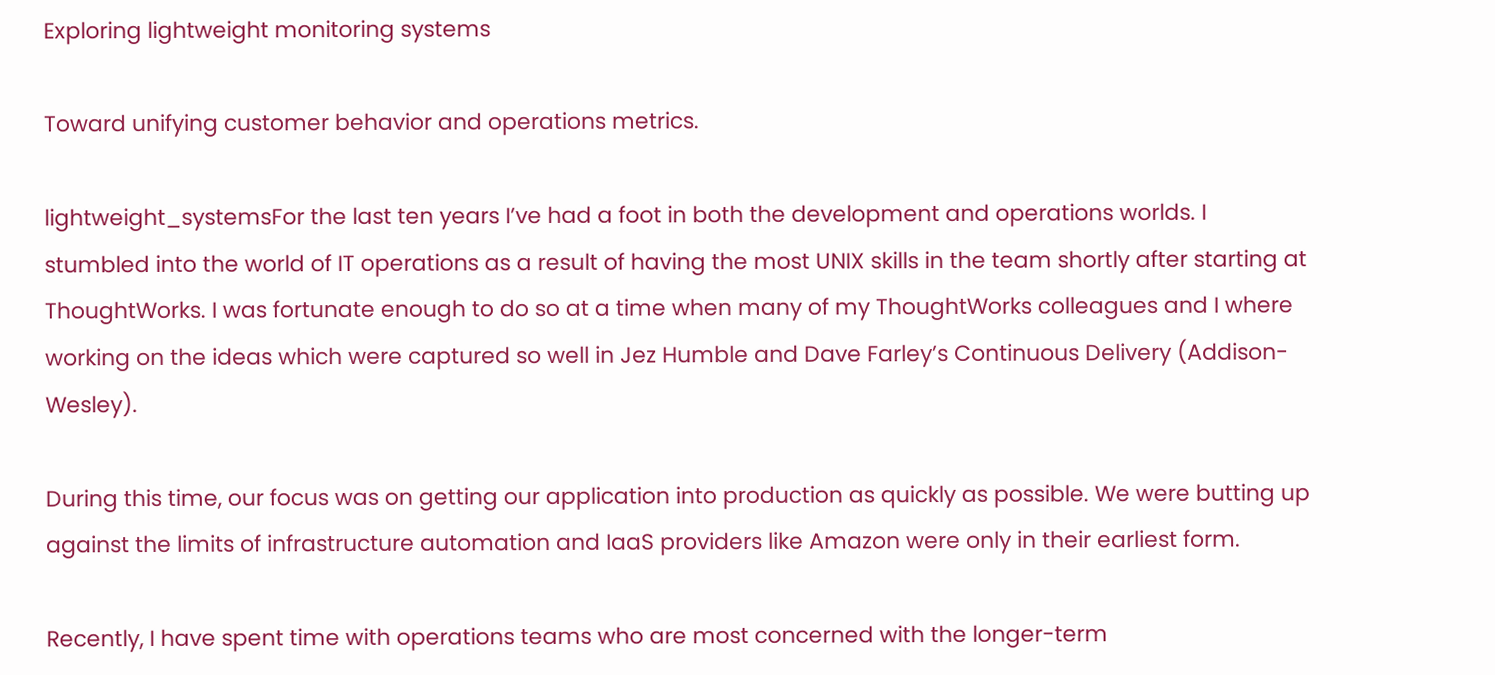Exploring lightweight monitoring systems

Toward unifying customer behavior and operations metrics.

lightweight_systemsFor the last ten years I’ve had a foot in both the development and operations worlds. I stumbled into the world of IT operations as a result of having the most UNIX skills in the team shortly after starting at ThoughtWorks. I was fortunate enough to do so at a time when many of my ThoughtWorks colleagues and I where working on the ideas which were captured so well in Jez Humble and Dave Farley’s Continuous Delivery (Addison-Wesley).

During this time, our focus was on getting our application into production as quickly as possible. We were butting up against the limits of infrastructure automation and IaaS providers like Amazon were only in their earliest form.

Recently, I have spent time with operations teams who are most concerned with the longer-term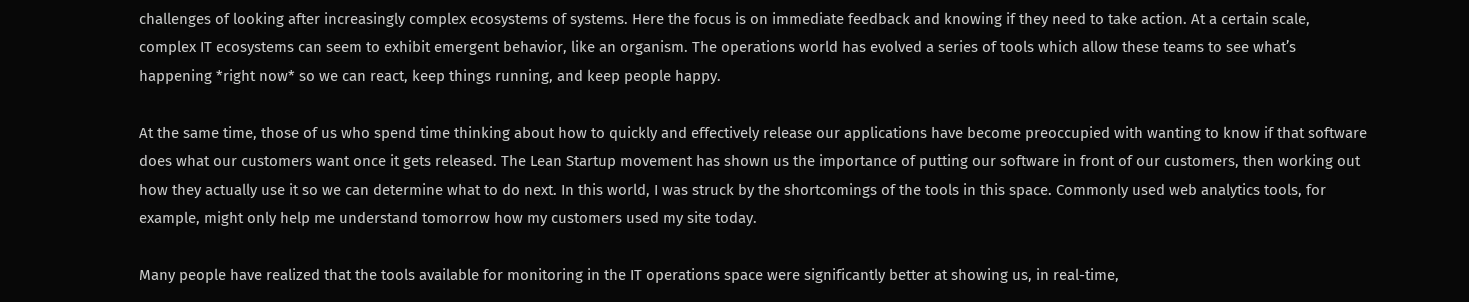challenges of looking after increasingly complex ecosystems of systems. Here the focus is on immediate feedback and knowing if they need to take action. At a certain scale, complex IT ecosystems can seem to exhibit emergent behavior, like an organism. The operations world has evolved a series of tools which allow these teams to see what’s happening *right now* so we can react, keep things running, and keep people happy.

At the same time, those of us who spend time thinking about how to quickly and effectively release our applications have become preoccupied with wanting to know if that software does what our customers want once it gets released. The Lean Startup movement has shown us the importance of putting our software in front of our customers, then working out how they actually use it so we can determine what to do next. In this world, I was struck by the shortcomings of the tools in this space. Commonly used web analytics tools, for example, might only help me understand tomorrow how my customers used my site today.

Many people have realized that the tools available for monitoring in the IT operations space were significantly better at showing us, in real-time,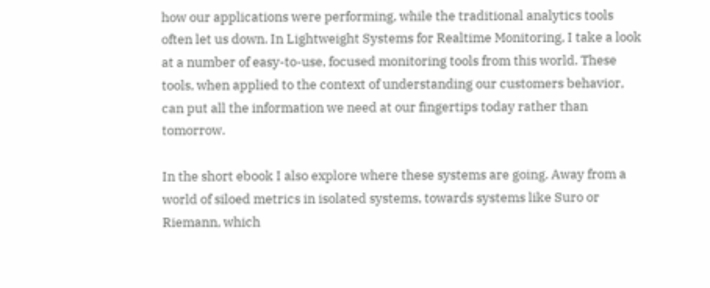how our applications were performing, while the traditional analytics tools often let us down. In Lightweight Systems for Realtime Monitoring, I take a look at a number of easy-to-use, focused monitoring tools from this world. These tools, when applied to the context of understanding our customers behavior, can put all the information we need at our fingertips today rather than tomorrow.

In the short ebook I also explore where these systems are going. Away from a world of siloed metrics in isolated systems, towards systems like Suro or Riemann, which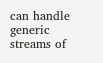can handle generic streams of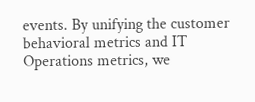events. By unifying the customer behavioral metrics and IT Operations metrics, we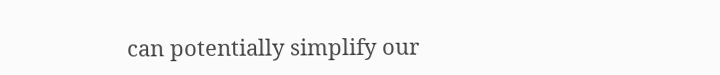can potentially simplify our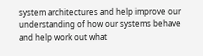system architectures and help improve our understanding of how our systems behave and help work out what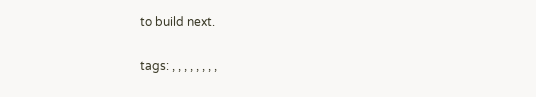to build next.

tags: , , , , , , , ,